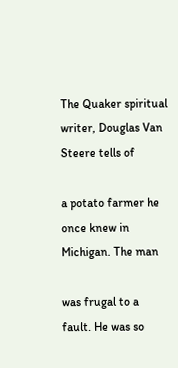The Quaker spiritual writer, Douglas Van Steere tells of

a potato farmer he once knew in Michigan. The man

was frugal to a fault. He was so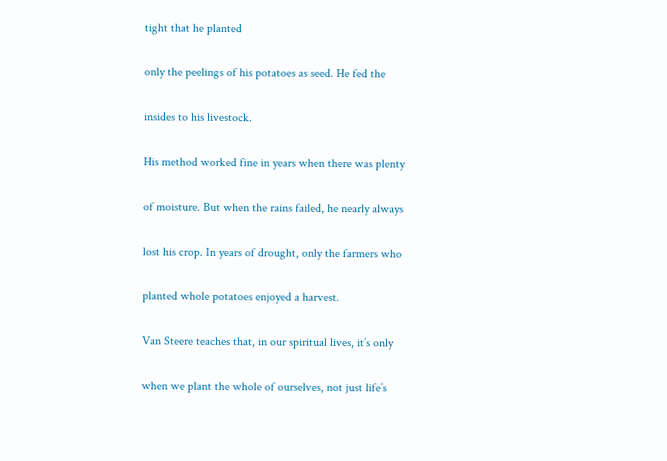tight that he planted

only the peelings of his potatoes as seed. He fed the

insides to his livestock.

His method worked fine in years when there was plenty

of moisture. But when the rains failed, he nearly always

lost his crop. In years of drought, only the farmers who

planted whole potatoes enjoyed a harvest.

Van Steere teaches that, in our spiritual lives, it’s only

when we plant the whole of ourselves, not just life’s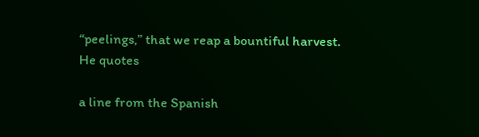“peelings,” that we reap a bountiful harvest. He quotes

a line from the Spanish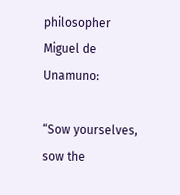philosopher Miguel de Unamuno:

“Sow yourselves, sow the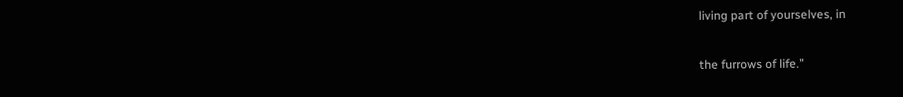living part of yourselves, in

the furrows of life.”